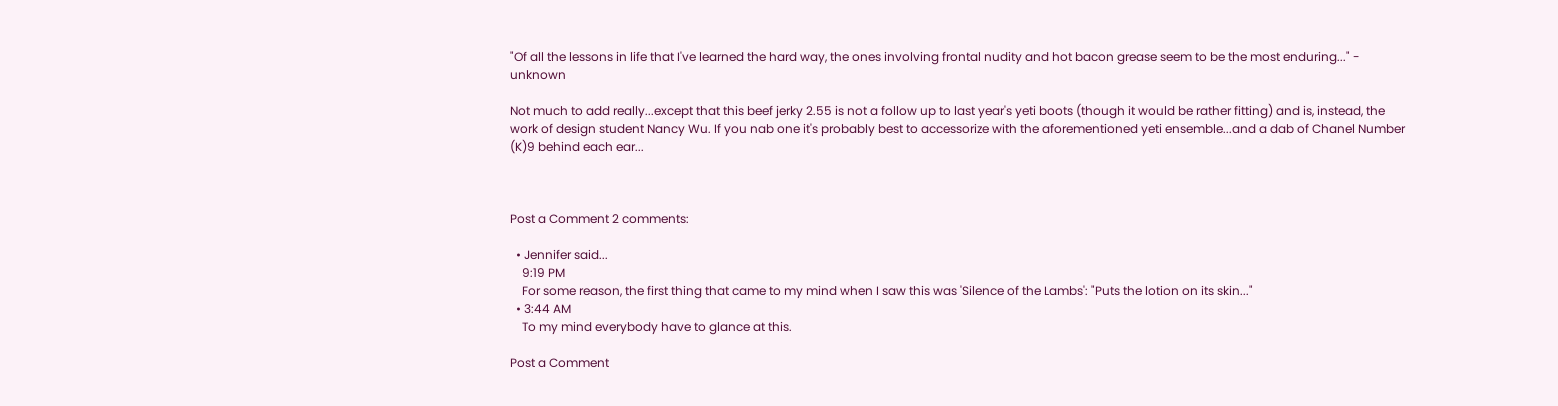"Of all the lessons in life that I've learned the hard way, the ones involving frontal nudity and hot bacon grease seem to be the most enduring..." - unknown

Not much to add really...except that this beef jerky 2.55 is not a follow up to last year's yeti boots (though it would be rather fitting) and is, instead, the work of design student Nancy Wu. If you nab one it's probably best to accessorize with the aforementioned yeti ensemble...and a dab of Chanel Number (K)9 behind each ear...



Post a Comment 2 comments:

  • Jennifer said...
    9:19 PM
    For some reason, the first thing that came to my mind when I saw this was 'Silence of the Lambs': "Puts the lotion on its skin..."
  • 3:44 AM
    To my mind everybody have to glance at this.

Post a Comment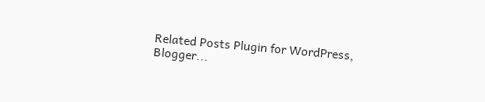Related Posts Plugin for WordPress, Blogger...